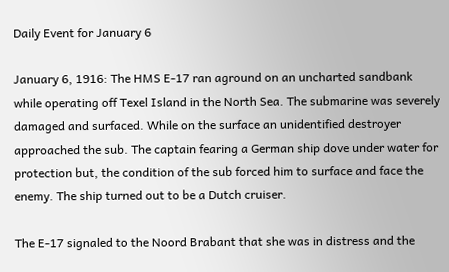Daily Event for January 6

January 6, 1916: The HMS E-17 ran aground on an uncharted sandbank while operating off Texel Island in the North Sea. The submarine was severely damaged and surfaced. While on the surface an unidentified destroyer approached the sub. The captain fearing a German ship dove under water for protection but, the condition of the sub forced him to surface and face the enemy. The ship turned out to be a Dutch cruiser.

The E-17 signaled to the Noord Brabant that she was in distress and the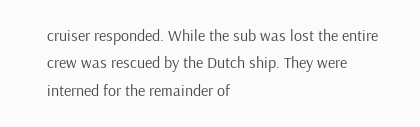cruiser responded. While the sub was lost the entire crew was rescued by the Dutch ship. They were interned for the remainder of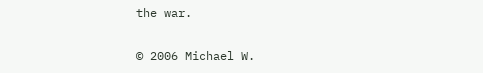the war.

© 2006 Michael W.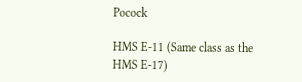Pocock

HMS E-11 (Same class as the HMS E-17)